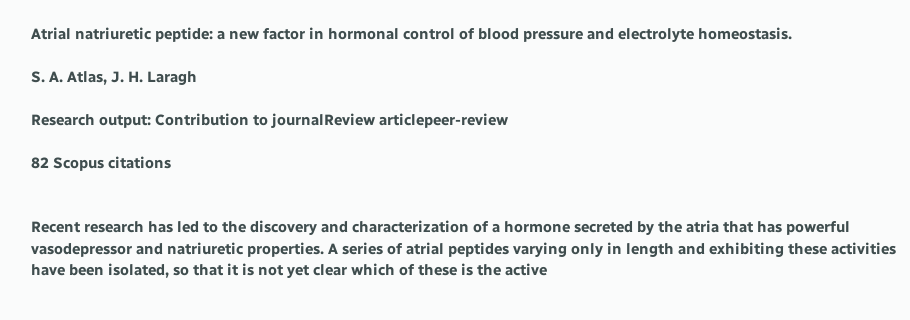Atrial natriuretic peptide: a new factor in hormonal control of blood pressure and electrolyte homeostasis.

S. A. Atlas, J. H. Laragh

Research output: Contribution to journalReview articlepeer-review

82 Scopus citations


Recent research has led to the discovery and characterization of a hormone secreted by the atria that has powerful vasodepressor and natriuretic properties. A series of atrial peptides varying only in length and exhibiting these activities have been isolated, so that it is not yet clear which of these is the active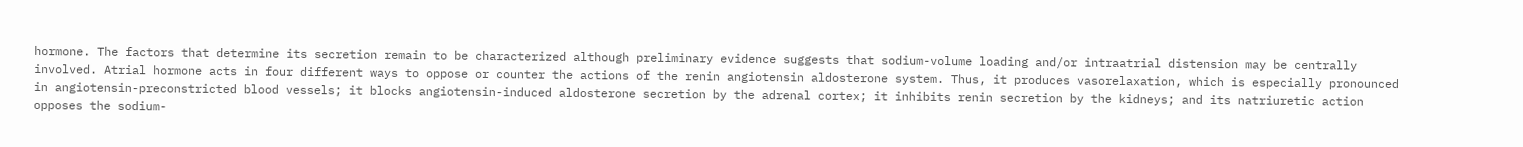hormone. The factors that determine its secretion remain to be characterized although preliminary evidence suggests that sodium-volume loading and/or intraatrial distension may be centrally involved. Atrial hormone acts in four different ways to oppose or counter the actions of the renin angiotensin aldosterone system. Thus, it produces vasorelaxation, which is especially pronounced in angiotensin-preconstricted blood vessels; it blocks angiotensin-induced aldosterone secretion by the adrenal cortex; it inhibits renin secretion by the kidneys; and its natriuretic action opposes the sodium-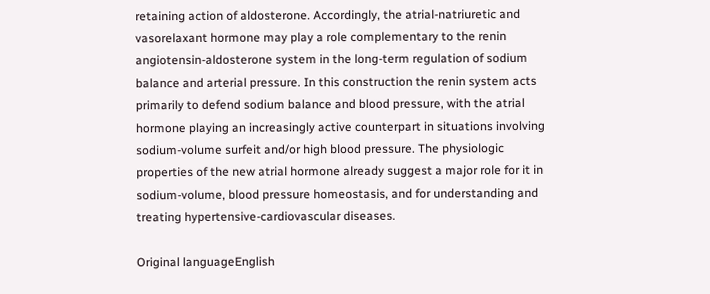retaining action of aldosterone. Accordingly, the atrial-natriuretic and vasorelaxant hormone may play a role complementary to the renin angiotensin-aldosterone system in the long-term regulation of sodium balance and arterial pressure. In this construction the renin system acts primarily to defend sodium balance and blood pressure, with the atrial hormone playing an increasingly active counterpart in situations involving sodium-volume surfeit and/or high blood pressure. The physiologic properties of the new atrial hormone already suggest a major role for it in sodium-volume, blood pressure homeostasis, and for understanding and treating hypertensive-cardiovascular diseases.

Original languageEnglish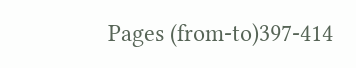Pages (from-to)397-414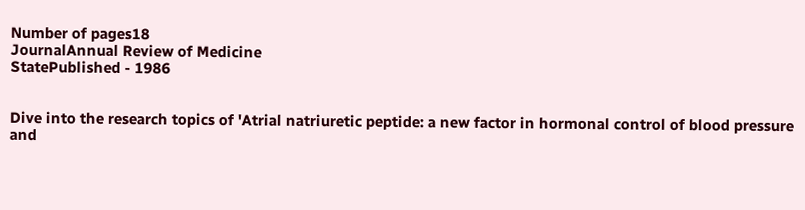Number of pages18
JournalAnnual Review of Medicine
StatePublished - 1986


Dive into the research topics of 'Atrial natriuretic peptide: a new factor in hormonal control of blood pressure and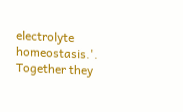electrolyte homeostasis.'. Together they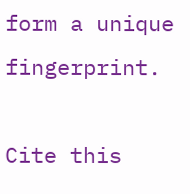form a unique fingerprint.

Cite this